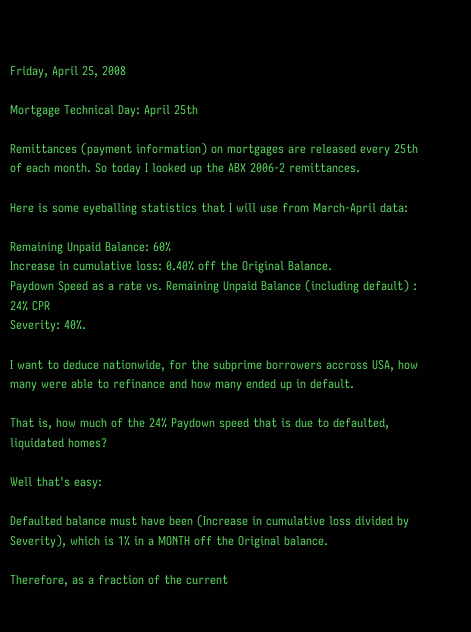Friday, April 25, 2008

Mortgage Technical Day: April 25th

Remittances (payment information) on mortgages are released every 25th of each month. So today I looked up the ABX 2006-2 remittances.

Here is some eyeballing statistics that I will use from March-April data:

Remaining Unpaid Balance: 60%
Increase in cumulative loss: 0.40% off the Original Balance.
Paydown Speed as a rate vs. Remaining Unpaid Balance (including default) : 24% CPR
Severity: 40%.

I want to deduce nationwide, for the subprime borrowers accross USA, how many were able to refinance and how many ended up in default.

That is, how much of the 24% Paydown speed that is due to defaulted, liquidated homes?

Well that's easy:

Defaulted balance must have been (Increase in cumulative loss divided by Severity), which is 1% in a MONTH off the Original balance.

Therefore, as a fraction of the current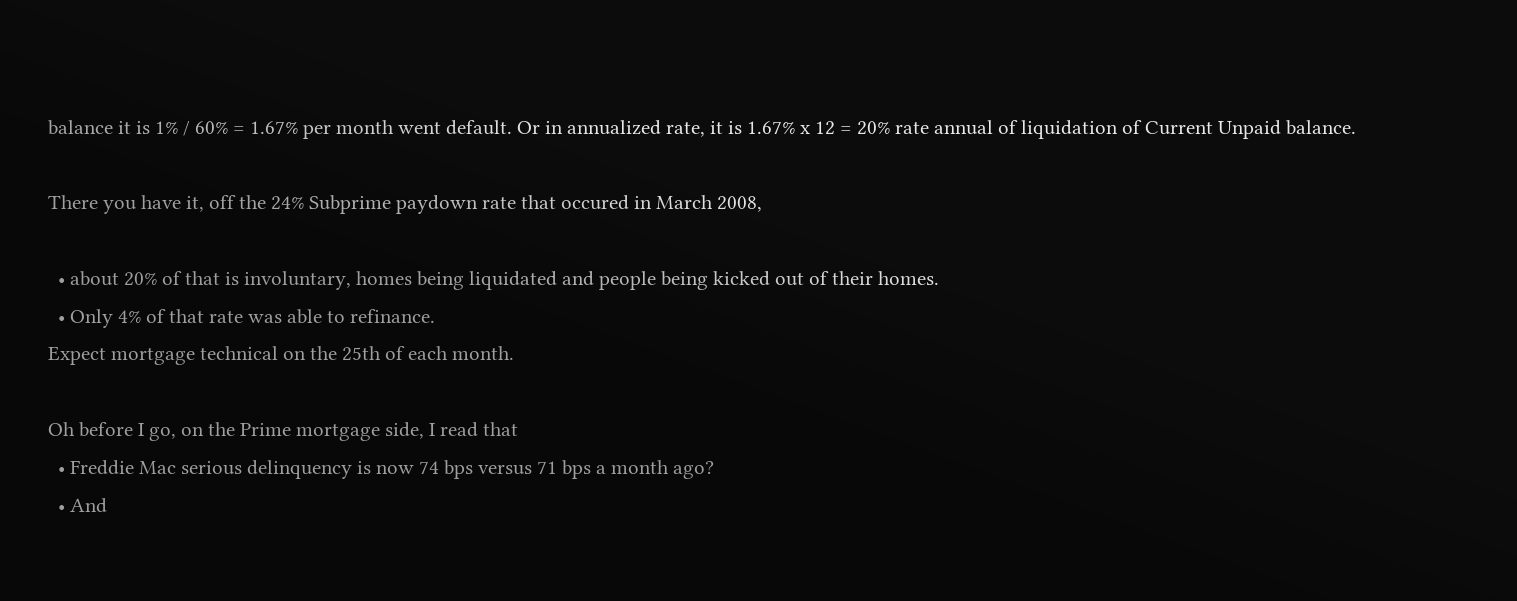balance it is 1% / 60% = 1.67% per month went default. Or in annualized rate, it is 1.67% x 12 = 20% rate annual of liquidation of Current Unpaid balance.

There you have it, off the 24% Subprime paydown rate that occured in March 2008,

  • about 20% of that is involuntary, homes being liquidated and people being kicked out of their homes.
  • Only 4% of that rate was able to refinance.
Expect mortgage technical on the 25th of each month.

Oh before I go, on the Prime mortgage side, I read that
  • Freddie Mac serious delinquency is now 74 bps versus 71 bps a month ago?
  • And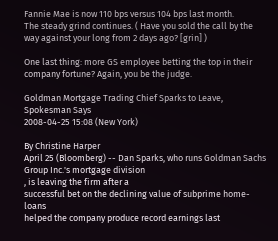Fannie Mae is now 110 bps versus 104 bps last month.
The steady grind continues. ( Have you sold the call by the way against your long from 2 days ago? [grin] )

One last thing: more GS employee betting the top in their company fortune? Again, you be the judge.

Goldman Mortgage Trading Chief Sparks to Leave, Spokesman Says
2008-04-25 15:08 (New York)

By Christine Harper
April 25 (Bloomberg) -- Dan Sparks, who runs Goldman Sachs
Group Inc.'s mortgage division
, is leaving the firm after a
successful bet on the declining value of subprime home-loans
helped the company produce record earnings last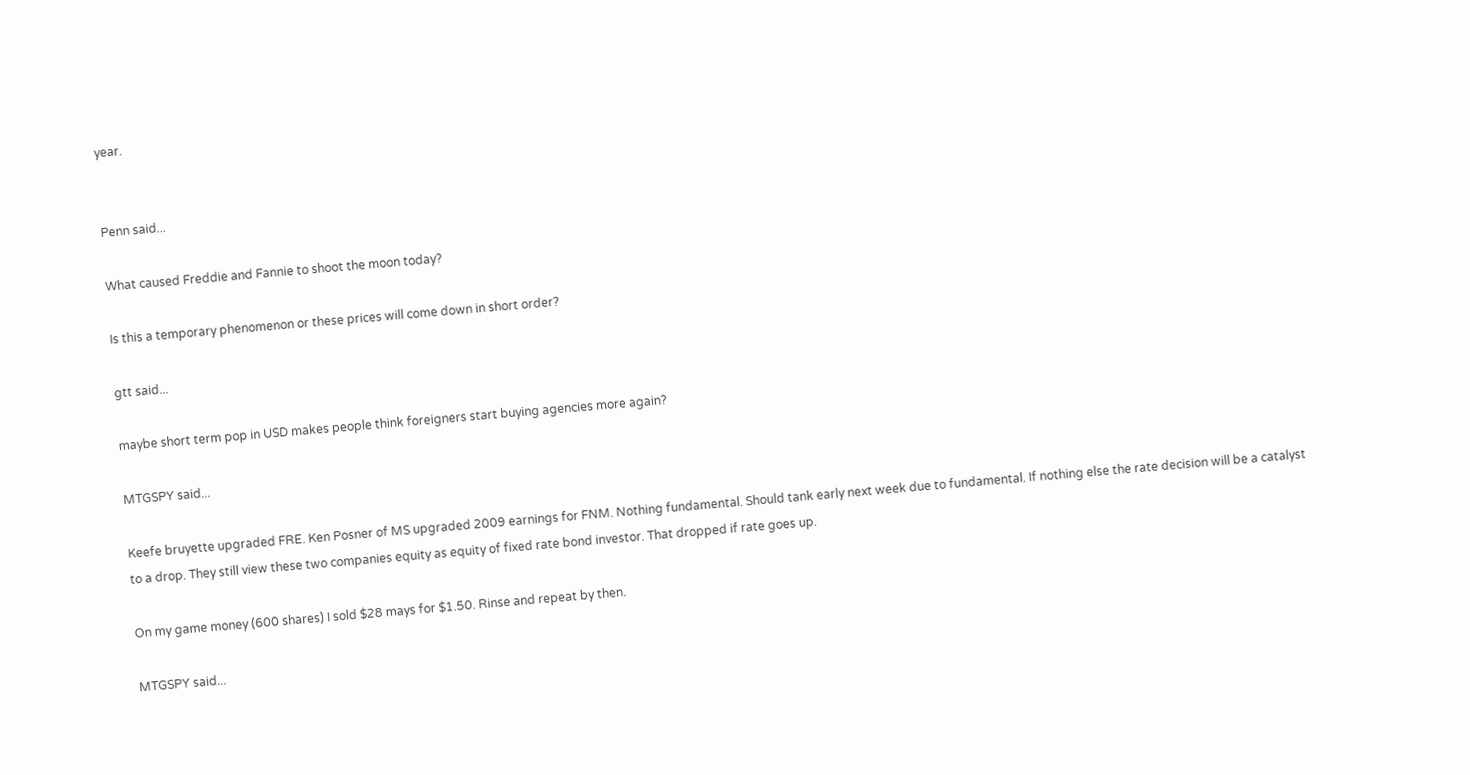year.


Penn said...

What caused Freddie and Fannie to shoot the moon today?

Is this a temporary phenomenon or these prices will come down in short order?

gtt said...

maybe short term pop in USD makes people think foreigners start buying agencies more again?

MTGSPY said...

Keefe bruyette upgraded FRE. Ken Posner of MS upgraded 2009 earnings for FNM. Nothing fundamental. Should tank early next week due to fundamental. If nothing else the rate decision will be a catalyst to a drop. They still view these two companies equity as equity of fixed rate bond investor. That dropped if rate goes up.

On my game money (600 shares) I sold $28 mays for $1.50. Rinse and repeat by then.

MTGSPY said...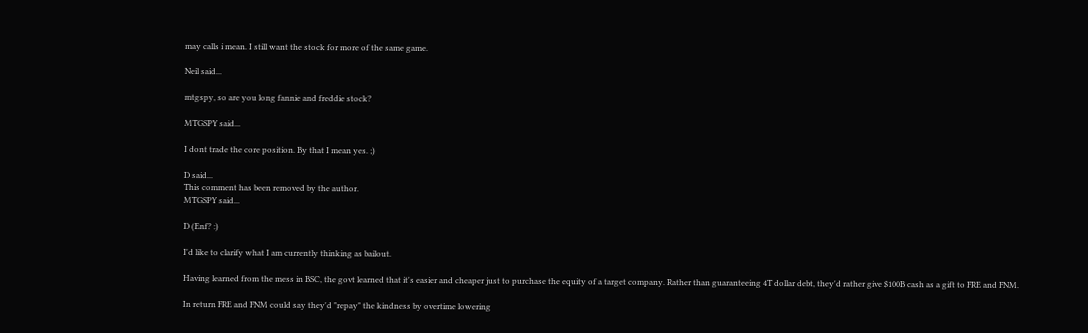may calls i mean. I still want the stock for more of the same game.

Neil said...

mtgspy, so are you long fannie and freddie stock?

MTGSPY said...

I dont trade the core position. By that I mean yes. ;)

D said...
This comment has been removed by the author.
MTGSPY said...

D (Enf? :)

I'd like to clarify what I am currently thinking as bailout.

Having learned from the mess in BSC, the govt learned that it's easier and cheaper just to purchase the equity of a target company. Rather than guaranteeing 4T dollar debt, they'd rather give $100B cash as a gift to FRE and FNM.

In return FRE and FNM could say they'd "repay" the kindness by overtime lowering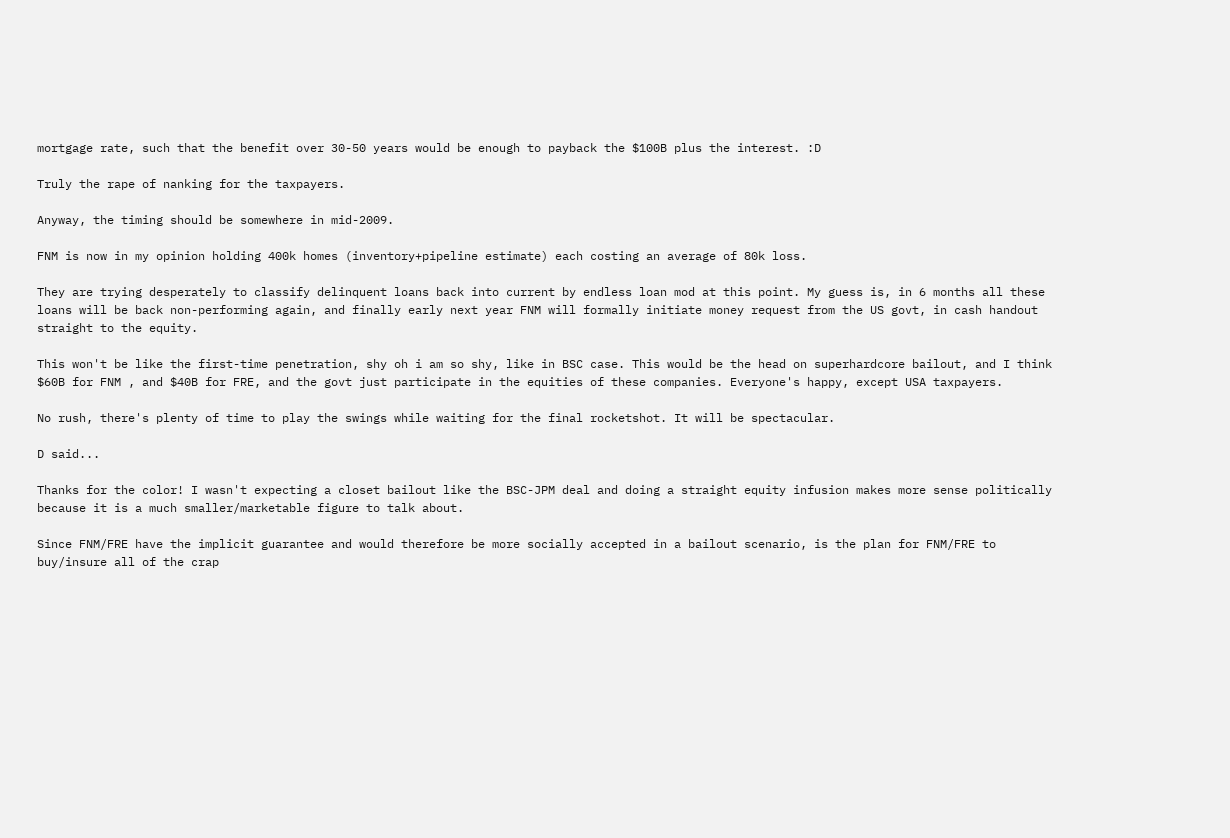mortgage rate, such that the benefit over 30-50 years would be enough to payback the $100B plus the interest. :D

Truly the rape of nanking for the taxpayers.

Anyway, the timing should be somewhere in mid-2009.

FNM is now in my opinion holding 400k homes (inventory+pipeline estimate) each costing an average of 80k loss.

They are trying desperately to classify delinquent loans back into current by endless loan mod at this point. My guess is, in 6 months all these loans will be back non-performing again, and finally early next year FNM will formally initiate money request from the US govt, in cash handout straight to the equity.

This won't be like the first-time penetration, shy oh i am so shy, like in BSC case. This would be the head on superhardcore bailout, and I think $60B for FNM , and $40B for FRE, and the govt just participate in the equities of these companies. Everyone's happy, except USA taxpayers.

No rush, there's plenty of time to play the swings while waiting for the final rocketshot. It will be spectacular.

D said...

Thanks for the color! I wasn't expecting a closet bailout like the BSC-JPM deal and doing a straight equity infusion makes more sense politically because it is a much smaller/marketable figure to talk about.

Since FNM/FRE have the implicit guarantee and would therefore be more socially accepted in a bailout scenario, is the plan for FNM/FRE to buy/insure all of the crap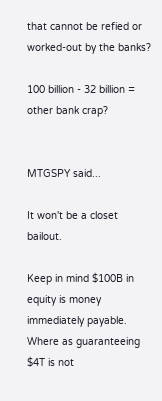that cannot be refied or worked-out by the banks?

100 billion - 32 billion = other bank crap?


MTGSPY said...

It won't be a closet bailout.

Keep in mind $100B in equity is money immediately payable. Where as guaranteeing $4T is not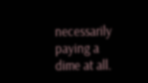necessarily paying a dime at all.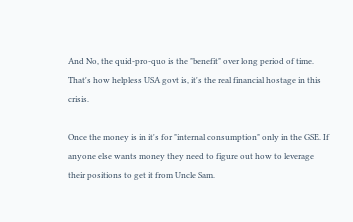And No, the quid-pro-quo is the "benefit" over long period of time. That's how helpless USA govt is, it's the real financial hostage in this crisis.

Once the money is in it's for "internal consumption" only in the GSE. If anyone else wants money they need to figure out how to leverage their positions to get it from Uncle Sam.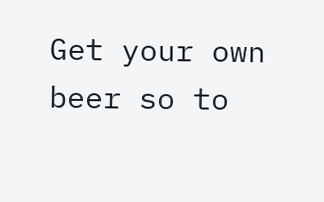Get your own beer so to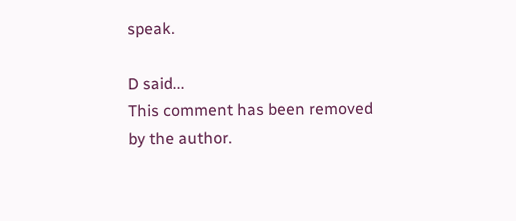speak.

D said...
This comment has been removed by the author.